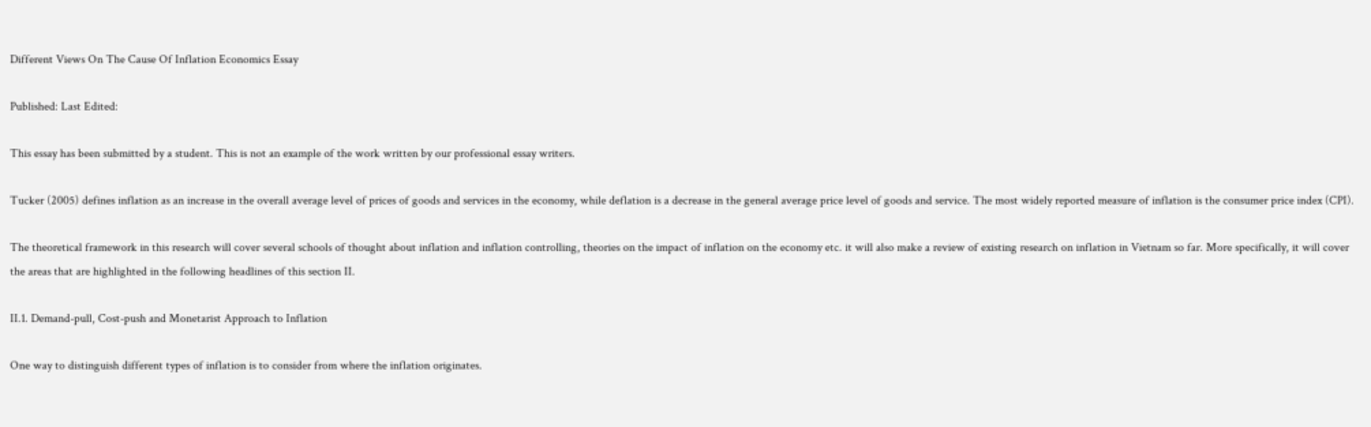Different Views On The Cause Of Inflation Economics Essay

Published: Last Edited:

This essay has been submitted by a student. This is not an example of the work written by our professional essay writers.

Tucker (2005) defines inflation as an increase in the overall average level of prices of goods and services in the economy, while deflation is a decrease in the general average price level of goods and service. The most widely reported measure of inflation is the consumer price index (CPI).

The theoretical framework in this research will cover several schools of thought about inflation and inflation controlling, theories on the impact of inflation on the economy etc. it will also make a review of existing research on inflation in Vietnam so far. More specifically, it will cover the areas that are highlighted in the following headlines of this section II.

II.1. Demand-pull, Cost-push and Monetarist Approach to Inflation

One way to distinguish different types of inflation is to consider from where the inflation originates.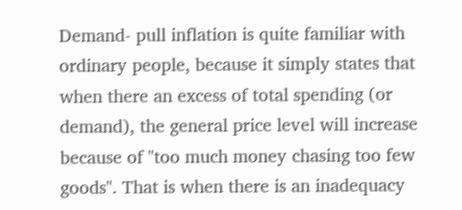Demand- pull inflation is quite familiar with ordinary people, because it simply states that when there an excess of total spending (or demand), the general price level will increase because of "too much money chasing too few goods". That is when there is an inadequacy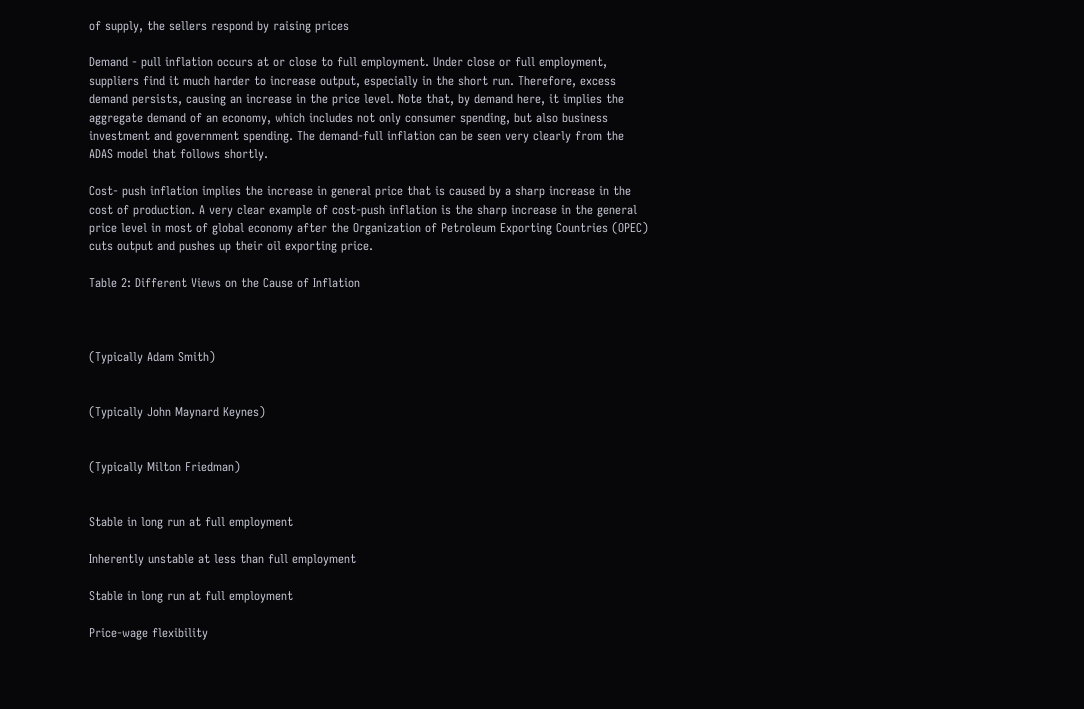of supply, the sellers respond by raising prices

Demand - pull inflation occurs at or close to full employment. Under close or full employment, suppliers find it much harder to increase output, especially in the short run. Therefore, excess demand persists, causing an increase in the price level. Note that, by demand here, it implies the aggregate demand of an economy, which includes not only consumer spending, but also business investment and government spending. The demand-full inflation can be seen very clearly from the ADAS model that follows shortly.

Cost- push inflation implies the increase in general price that is caused by a sharp increase in the cost of production. A very clear example of cost-push inflation is the sharp increase in the general price level in most of global economy after the Organization of Petroleum Exporting Countries (OPEC) cuts output and pushes up their oil exporting price.

Table 2: Different Views on the Cause of Inflation



(Typically Adam Smith)


(Typically John Maynard Keynes)


(Typically Milton Friedman)


Stable in long run at full employment

Inherently unstable at less than full employment

Stable in long run at full employment

Price-wage flexibility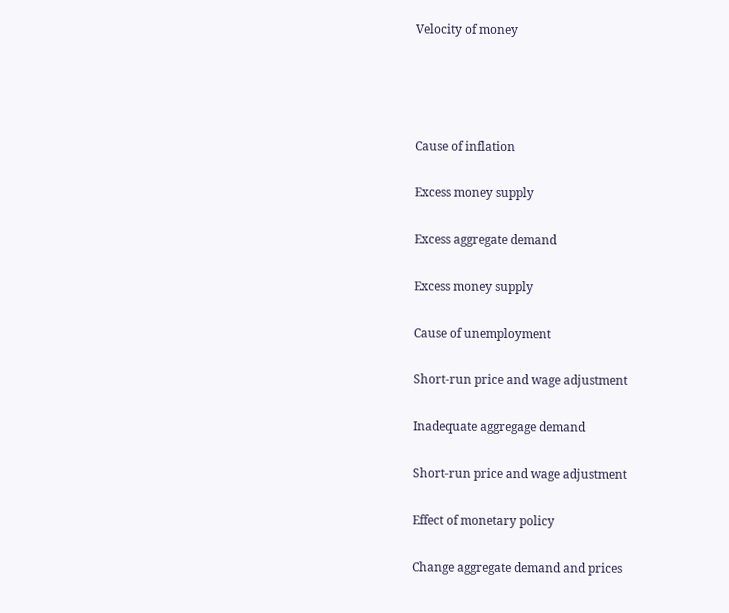Velocity of money




Cause of inflation

Excess money supply

Excess aggregate demand

Excess money supply

Cause of unemployment

Short-run price and wage adjustment

Inadequate aggregage demand

Short-run price and wage adjustment

Effect of monetary policy

Change aggregate demand and prices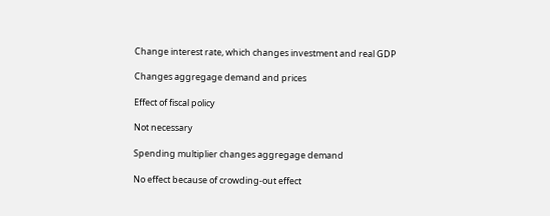Change interest rate, which changes investment and real GDP

Changes aggregage demand and prices

Effect of fiscal policy

Not necessary

Spending multiplier changes aggregage demand

No effect because of crowding-out effect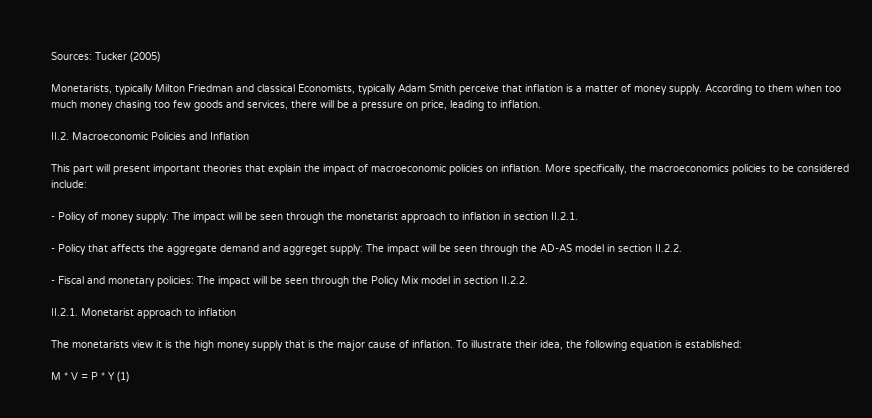Sources: Tucker (2005)

Monetarists, typically Milton Friedman and classical Economists, typically Adam Smith perceive that inflation is a matter of money supply. According to them when too much money chasing too few goods and services, there will be a pressure on price, leading to inflation.

II.2. Macroeconomic Policies and Inflation

This part will present important theories that explain the impact of macroeconomic policies on inflation. More specifically, the macroeconomics policies to be considered include:

- Policy of money supply: The impact will be seen through the monetarist approach to inflation in section II.2.1.

- Policy that affects the aggregate demand and aggreget supply: The impact will be seen through the AD-AS model in section II.2.2.

- Fiscal and monetary policies: The impact will be seen through the Policy Mix model in section II.2.2.

II.2.1. Monetarist approach to inflation

The monetarists view it is the high money supply that is the major cause of inflation. To illustrate their idea, the following equation is established:

M * V = P * Y (1)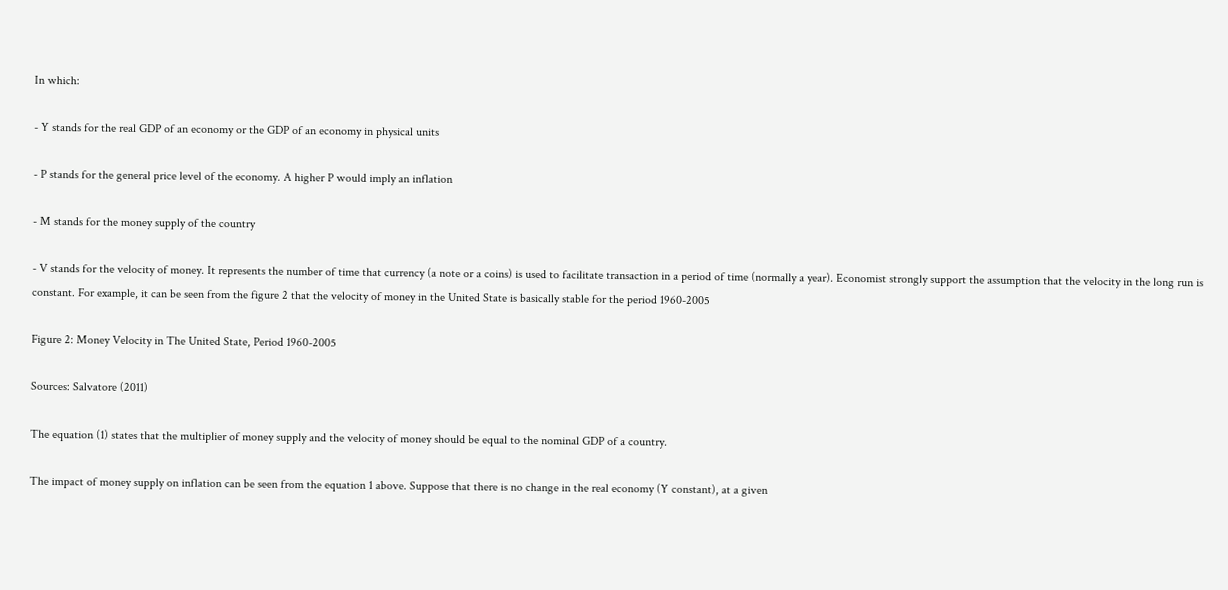In which:

- Y stands for the real GDP of an economy or the GDP of an economy in physical units

- P stands for the general price level of the economy. A higher P would imply an inflation

- M stands for the money supply of the country

- V stands for the velocity of money. It represents the number of time that currency (a note or a coins) is used to facilitate transaction in a period of time (normally a year). Economist strongly support the assumption that the velocity in the long run is constant. For example, it can be seen from the figure 2 that the velocity of money in the United State is basically stable for the period 1960-2005

Figure 2: Money Velocity in The United State, Period 1960-2005

Sources: Salvatore (2011)

The equation (1) states that the multiplier of money supply and the velocity of money should be equal to the nominal GDP of a country.

The impact of money supply on inflation can be seen from the equation 1 above. Suppose that there is no change in the real economy (Y constant), at a given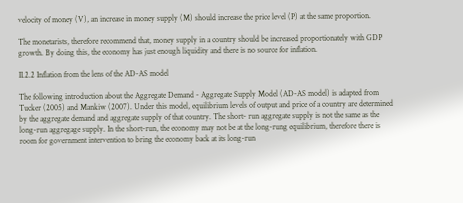velocity of money (V), an increase in money supply (M) should increase the price level (P) at the same proportion.

The monetarists, therefore recommend that, money supply in a country should be increased proportionately with GDP growth. By doing this, the economy has just enough liquidity and there is no source for inflation.

II.2.2 Inflation from the lens of the AD-AS model

The following introduction about the Aggregate Demand - Aggregate Supply Model (AD-AS model) is adapted from Tucker (2005) and Mankiw (2007). Under this model, equilibrium levels of output and price of a country are determined by the aggregate demand and aggregate supply of that country. The short- run aggregate supply is not the same as the long-run aggregage supply. In the short-run, the economy may not be at the long-rung equilibrium, therefore there is room for government intervention to bring the economy back at its long-run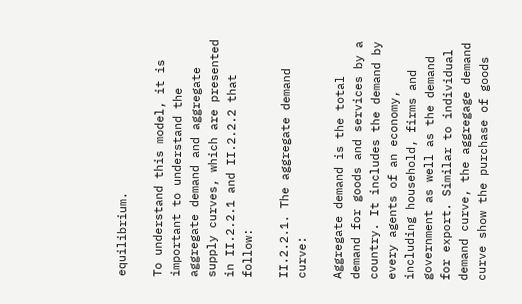equilibrium.

To understand this model, it is important to understand the aggregate demand and aggregate supply curves, which are presented in II.2.2.1 and II.2.2.2 that follow:

II.2.2.1. The aggregate demand curve:

Aggregate demand is the total demand for goods and services by a country. It includes the demand by every agents of an economy, including household, firms and government as well as the demand for export. Similar to individual demand curve, the aggregage demand curve show the purchase of goods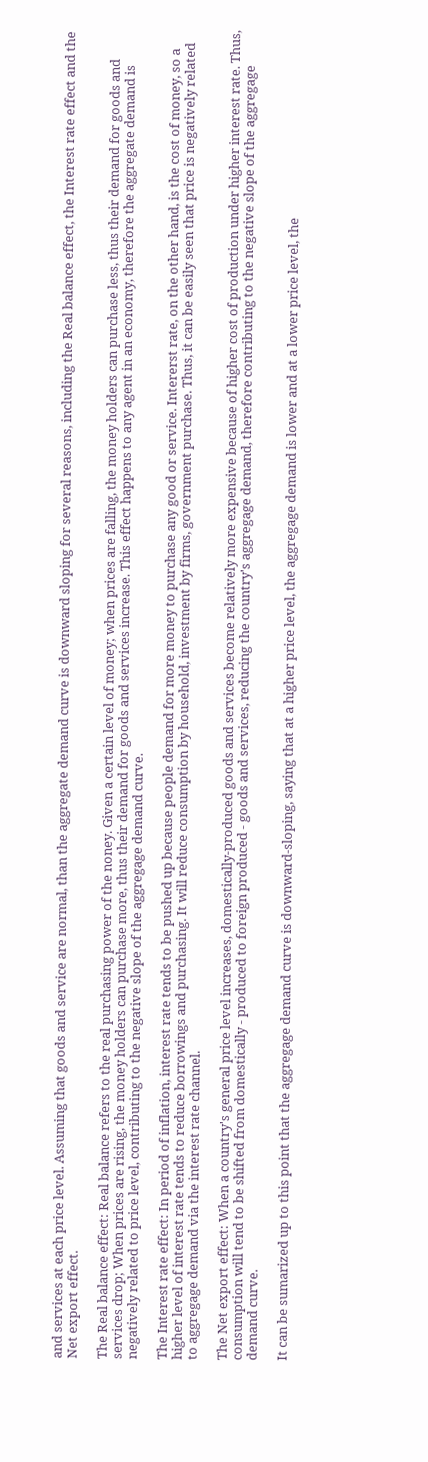and services at each price level. Assuming that goods and service are normal, than the aggregate demand curve is downward sloping for several reasons, including the Real balance effect, the Interest rate effect and the Net export effect.

The Real balance effect: Real balance refers to the real purchasing power of the noney. Given a certain level of money; when prices are falling, the money holders can purchase less, thus their demand for goods and services drop; When prices are rising, the money holders can purchase more, thus their demand for goods and services increase. This effect happens to any agent in an economy, therefore the aggregate demand is negatively related to price level, contributing to the negative slope of the aggregage demand curve.

The Interest rate effect: In period of inflation, interest rate tends to be pushed up because people demand for more money to purchase any good or service. Intererst rate, on the other hand, is the cost of money, so a higher level of interest rate tends to reduce borrowings and purchasing. It will reduce consumption by household, investment by firms, government purchase. Thus, it can be easily seen that price is negatively related to aggregage demand via the interest rate channel.

The Net export effect: When a country's general price level increases, domestically-produced goods and services become relatively more expensive because of higher cost of production under higher interest rate. Thus, consumption will tend to be shifted from domestically - produced to foreign produced - goods and services, reducing the country's aggregage demand, therefore contributing to the negative slope of the aggregage demand curve.

It can be sumarized up to this point that the aggregage demand curve is downward-sloping, saying that at a higher price level, the aggregage demand is lower and at a lower price level, the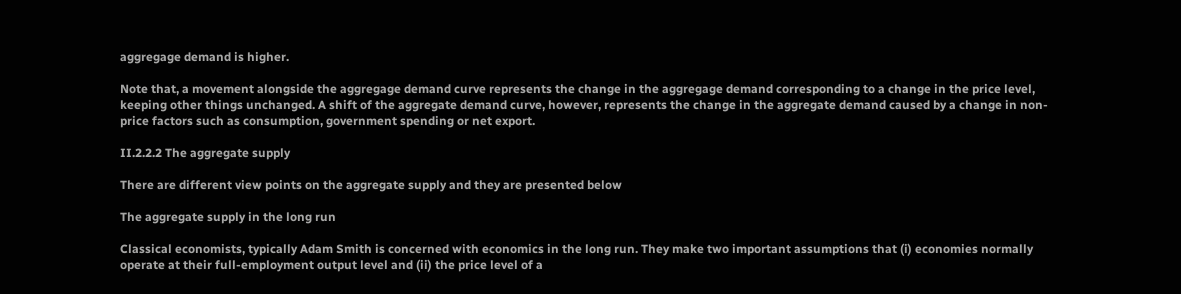aggregage demand is higher.

Note that, a movement alongside the aggregage demand curve represents the change in the aggregage demand corresponding to a change in the price level, keeping other things unchanged. A shift of the aggregate demand curve, however, represents the change in the aggregate demand caused by a change in non-price factors such as consumption, government spending or net export.

II.2.2.2 The aggregate supply

There are different view points on the aggregate supply and they are presented below

The aggregate supply in the long run

Classical economists, typically Adam Smith is concerned with economics in the long run. They make two important assumptions that (i) economies normally operate at their full-employment output level and (ii) the price level of a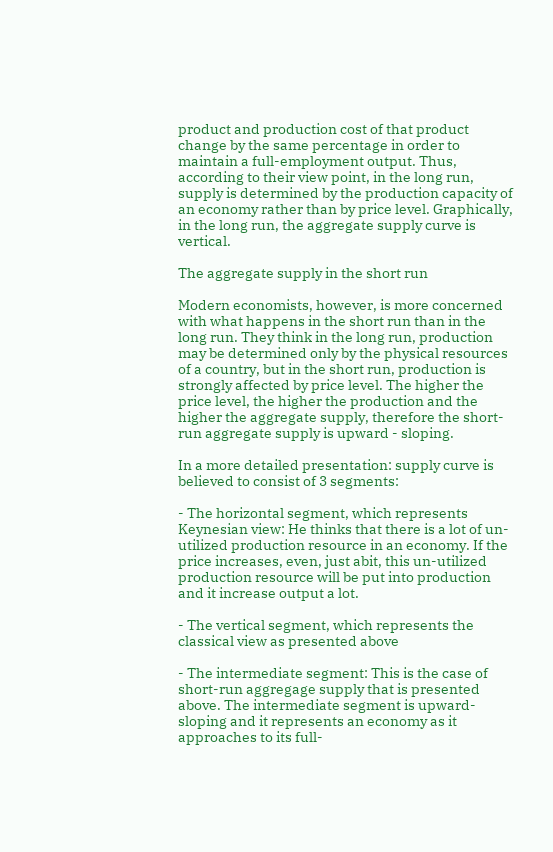product and production cost of that product change by the same percentage in order to maintain a full-employment output. Thus, according to their view point, in the long run, supply is determined by the production capacity of an economy rather than by price level. Graphically, in the long run, the aggregate supply curve is vertical.

The aggregate supply in the short run

Modern economists, however, is more concerned with what happens in the short run than in the long run. They think in the long run, production may be determined only by the physical resources of a country, but in the short run, production is strongly affected by price level. The higher the price level, the higher the production and the higher the aggregate supply, therefore the short-run aggregate supply is upward - sloping.

In a more detailed presentation: supply curve is believed to consist of 3 segments:

- The horizontal segment, which represents Keynesian view: He thinks that there is a lot of un-utilized production resource in an economy. If the price increases, even, just abit, this un-utilized production resource will be put into production and it increase output a lot.

- The vertical segment, which represents the classical view as presented above

- The intermediate segment: This is the case of short-run aggregage supply that is presented above. The intermediate segment is upward-sloping and it represents an economy as it approaches to its full-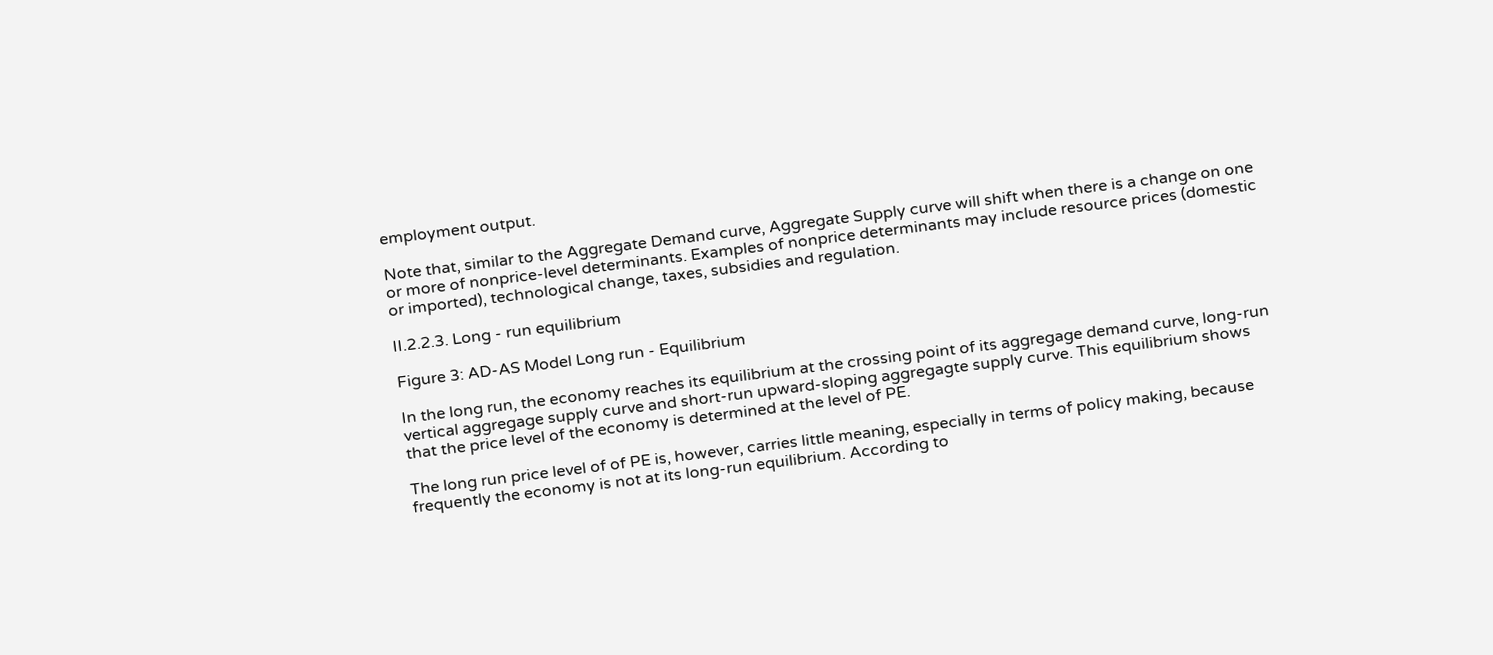employment output.

Note that, similar to the Aggregate Demand curve, Aggregate Supply curve will shift when there is a change on one or more of nonprice-level determinants. Examples of nonprice determinants may include resource prices (domestic or imported), technological change, taxes, subsidies and regulation.

II.2.2.3. Long - run equilibrium

Figure 3: AD-AS Model Long run - Equilibrium

In the long run, the economy reaches its equilibrium at the crossing point of its aggregage demand curve, long-run vertical aggregage supply curve and short-run upward-sloping aggregagte supply curve. This equilibrium shows that the price level of the economy is determined at the level of PE.

The long run price level of of PE is, however, carries little meaning, especially in terms of policy making, because frequently the economy is not at its long-run equilibrium. According to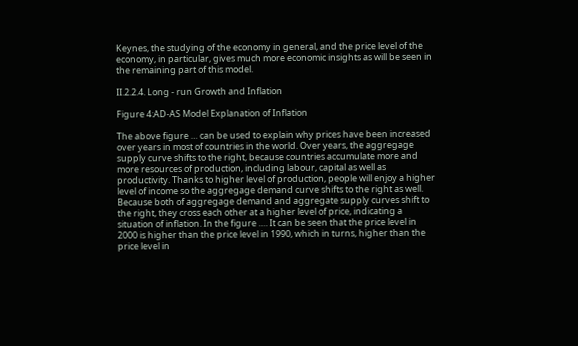Keynes, the studying of the economy in general, and the price level of the economy, in particular, gives much more economic insights as will be seen in the remaining part of this model.

II.2.2.4. Long - run Growth and Inflation

Figure 4:AD-AS Model Explanation of Inflation

The above figure … can be used to explain why prices have been increased over years in most of countries in the world. Over years, the aggregage supply curve shifts to the right, because countries accumulate more and more resources of production, including labour, capital as well as productivity. Thanks to higher level of production, people will enjoy a higher level of income so the aggregage demand curve shifts to the right as well. Because both of aggregage demand and aggregate supply curves shift to the right, they cross each other at a higher level of price, indicating a situation of inflation. In the figure …. It can be seen that the price level in 2000 is higher than the price level in 1990, which in turns, higher than the price level in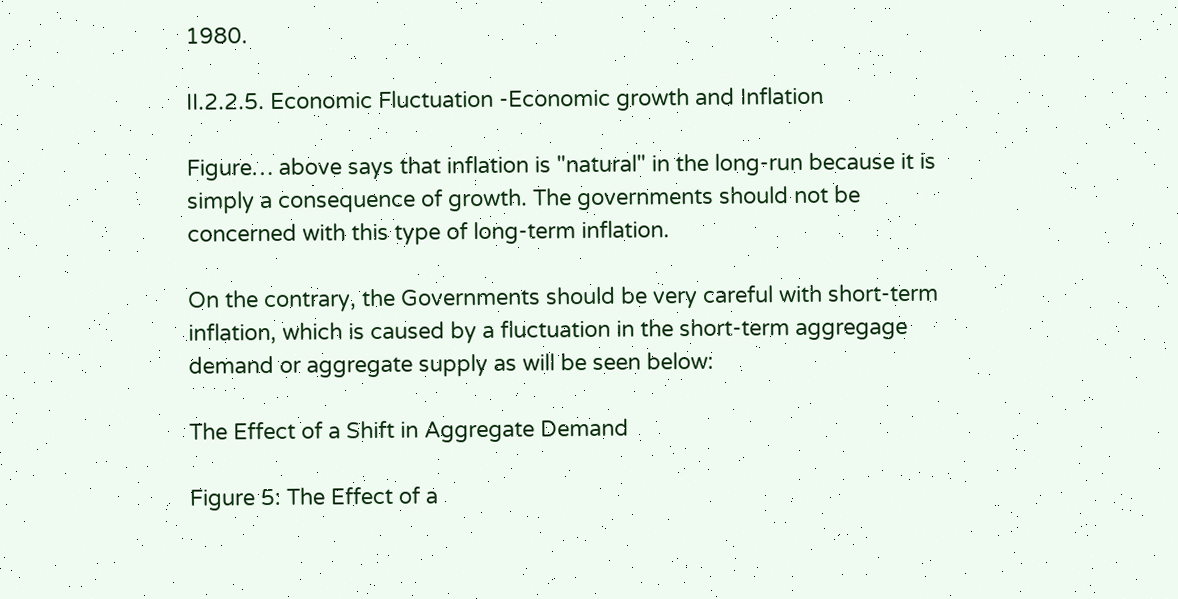1980.

II.2.2.5. Economic Fluctuation -Economic growth and Inflation

Figure… above says that inflation is "natural" in the long-run because it is simply a consequence of growth. The governments should not be concerned with this type of long-term inflation.

On the contrary, the Governments should be very careful with short-term inflation, which is caused by a fluctuation in the short-term aggregage demand or aggregate supply as will be seen below:

The Effect of a Shift in Aggregate Demand

Figure 5: The Effect of a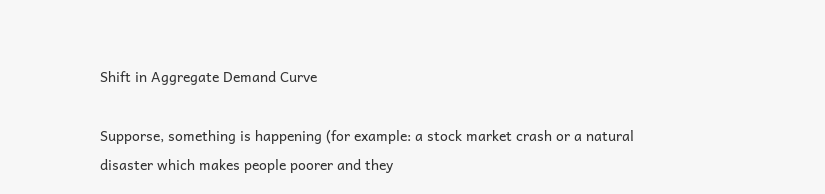Shift in Aggregate Demand Curve

Supporse, something is happening (for example: a stock market crash or a natural disaster which makes people poorer and they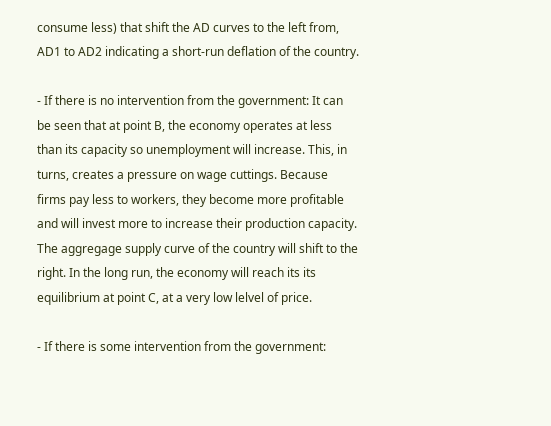consume less) that shift the AD curves to the left from, AD1 to AD2 indicating a short-run deflation of the country.

- If there is no intervention from the government: It can be seen that at point B, the economy operates at less than its capacity so unemployment will increase. This, in turns, creates a pressure on wage cuttings. Because firms pay less to workers, they become more profitable and will invest more to increase their production capacity. The aggregage supply curve of the country will shift to the right. In the long run, the economy will reach its its equilibrium at point C, at a very low lelvel of price.

- If there is some intervention from the government: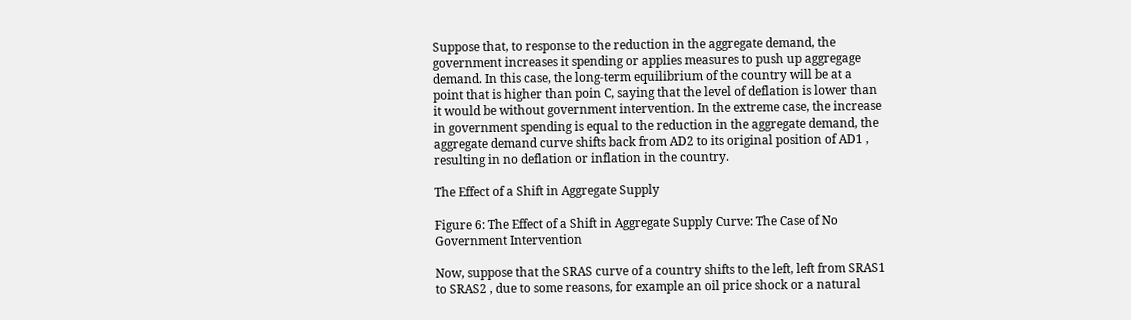Suppose that, to response to the reduction in the aggregate demand, the government increases it spending or applies measures to push up aggregage demand. In this case, the long-term equilibrium of the country will be at a point that is higher than poin C, saying that the level of deflation is lower than it would be without government intervention. In the extreme case, the increase in government spending is equal to the reduction in the aggregate demand, the aggregate demand curve shifts back from AD2 to its original position of AD1 , resulting in no deflation or inflation in the country.

The Effect of a Shift in Aggregate Supply

Figure 6: The Effect of a Shift in Aggregate Supply Curve: The Case of No Government Intervention

Now, suppose that the SRAS curve of a country shifts to the left, left from SRAS1 to SRAS2 , due to some reasons, for example an oil price shock or a natural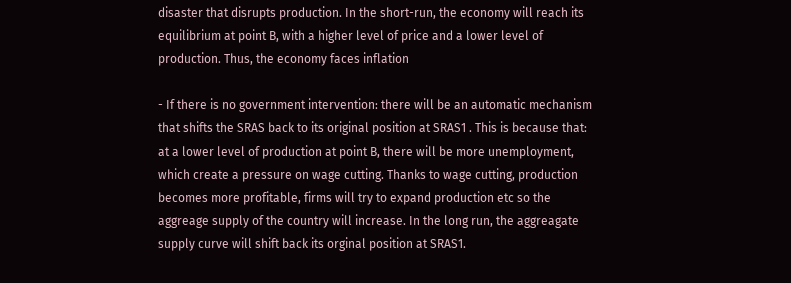disaster that disrupts production. In the short-run, the economy will reach its equilibrium at point B, with a higher level of price and a lower level of production. Thus, the economy faces inflation

- If there is no government intervention: there will be an automatic mechanism that shifts the SRAS back to its original position at SRAS1 . This is because that: at a lower level of production at point B, there will be more unemployment, which create a pressure on wage cutting. Thanks to wage cutting, production becomes more profitable, firms will try to expand production etc so the aggreage supply of the country will increase. In the long run, the aggreagate supply curve will shift back its orginal position at SRAS1.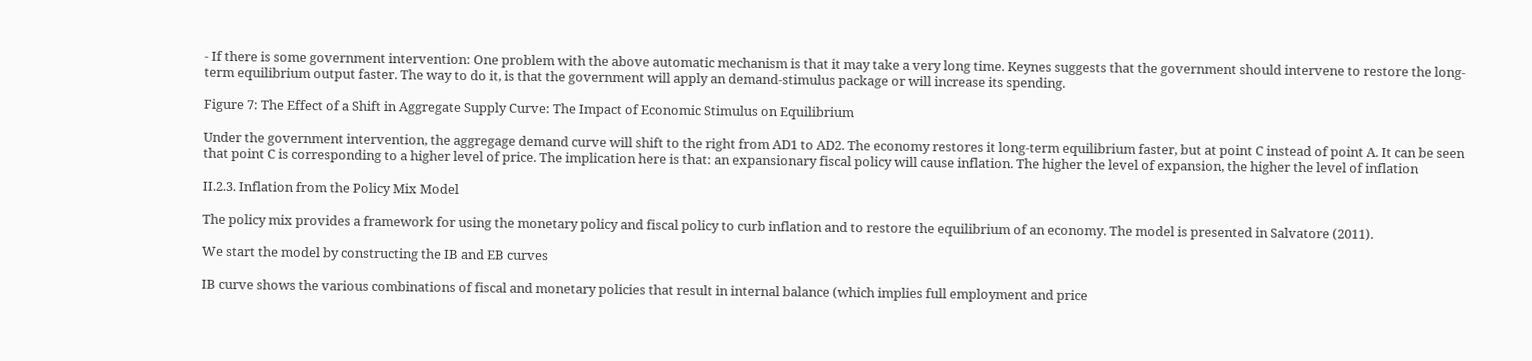- If there is some government intervention: One problem with the above automatic mechanism is that it may take a very long time. Keynes suggests that the government should intervene to restore the long-term equilibrium output faster. The way to do it, is that the government will apply an demand-stimulus package or will increase its spending.

Figure 7: The Effect of a Shift in Aggregate Supply Curve: The Impact of Economic Stimulus on Equilibrium

Under the government intervention, the aggregage demand curve will shift to the right from AD1 to AD2. The economy restores it long-term equilibrium faster, but at point C instead of point A. It can be seen that point C is corresponding to a higher level of price. The implication here is that: an expansionary fiscal policy will cause inflation. The higher the level of expansion, the higher the level of inflation

II.2.3. Inflation from the Policy Mix Model

The policy mix provides a framework for using the monetary policy and fiscal policy to curb inflation and to restore the equilibrium of an economy. The model is presented in Salvatore (2011).

We start the model by constructing the IB and EB curves

IB curve shows the various combinations of fiscal and monetary policies that result in internal balance (which implies full employment and price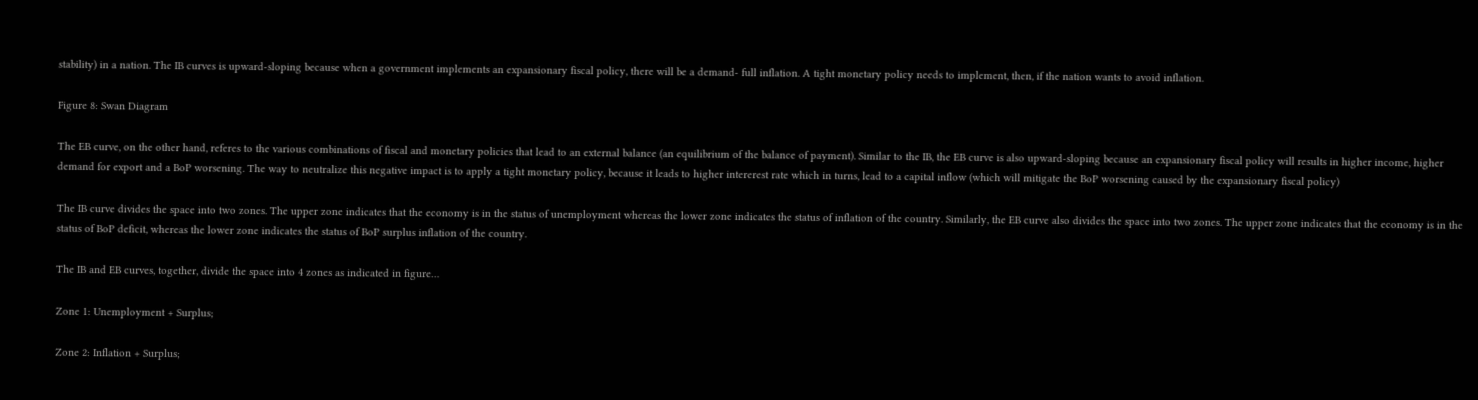stability) in a nation. The IB curves is upward-sloping because when a government implements an expansionary fiscal policy, there will be a demand- full inflation. A tight monetary policy needs to implement, then, if the nation wants to avoid inflation.

Figure 8: Swan Diagram

The EB curve, on the other hand, referes to the various combinations of fiscal and monetary policies that lead to an external balance (an equilibrium of the balance of payment). Similar to the IB, the EB curve is also upward-sloping because an expansionary fiscal policy will results in higher income, higher demand for export and a BoP worsening. The way to neutralize this negative impact is to apply a tight monetary policy, because it leads to higher intererest rate which in turns, lead to a capital inflow (which will mitigate the BoP worsening caused by the expansionary fiscal policy)

The IB curve divides the space into two zones. The upper zone indicates that the economy is in the status of unemployment whereas the lower zone indicates the status of inflation of the country. Similarly, the EB curve also divides the space into two zones. The upper zone indicates that the economy is in the status of BoP deficit, whereas the lower zone indicates the status of BoP surplus inflation of the country.

The IB and EB curves, together, divide the space into 4 zones as indicated in figure…

Zone 1: Unemployment + Surplus;

Zone 2: Inflation + Surplus;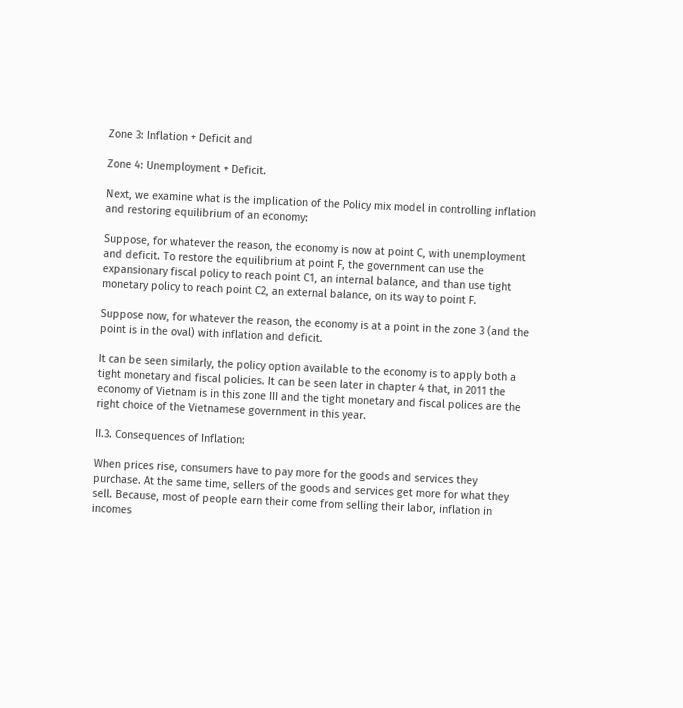Zone 3: Inflation + Deficit and

Zone 4: Unemployment + Deficit.

Next, we examine what is the implication of the Policy mix model in controlling inflation and restoring equilibrium of an economy:

Suppose, for whatever the reason, the economy is now at point C, with unemployment and deficit. To restore the equilibrium at point F, the government can use the expansionary fiscal policy to reach point C1, an internal balance, and than use tight monetary policy to reach point C2, an external balance, on its way to point F.

Suppose now, for whatever the reason, the economy is at a point in the zone 3 (and the point is in the oval) with inflation and deficit.

It can be seen similarly, the policy option available to the economy is to apply both a tight monetary and fiscal policies. It can be seen later in chapter 4 that, in 2011 the economy of Vietnam is in this zone III and the tight monetary and fiscal polices are the right choice of the Vietnamese government in this year.

II.3. Consequences of Inflation:

When prices rise, consumers have to pay more for the goods and services they purchase. At the same time, sellers of the goods and services get more for what they sell. Because, most of people earn their come from selling their labor, inflation in incomes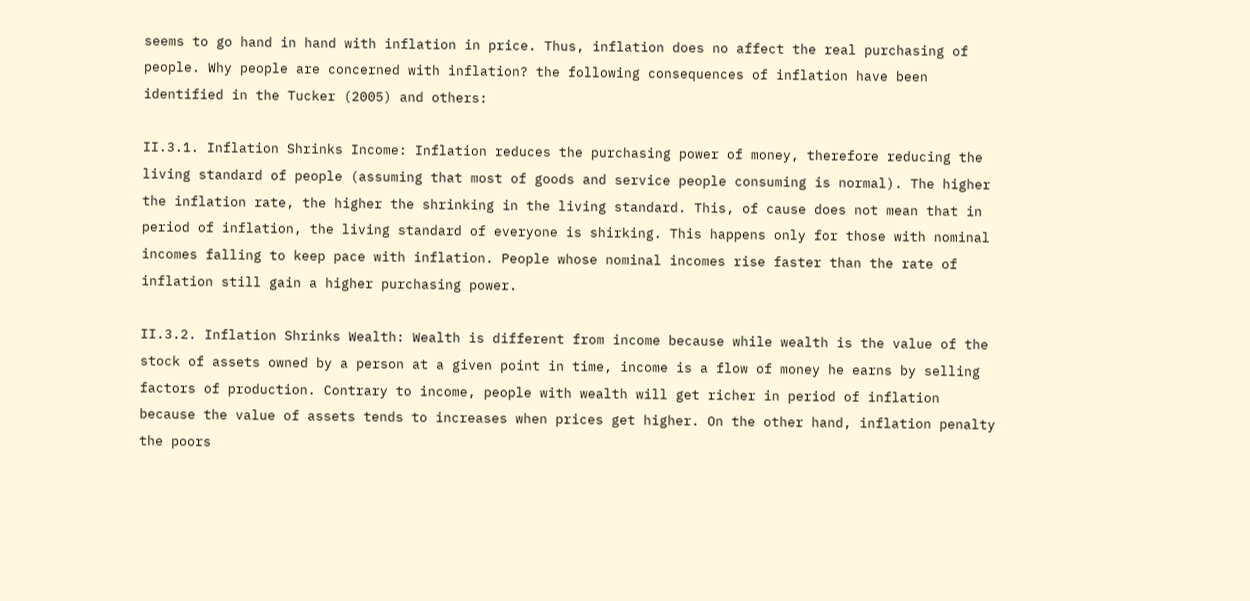seems to go hand in hand with inflation in price. Thus, inflation does no affect the real purchasing of people. Why people are concerned with inflation? the following consequences of inflation have been identified in the Tucker (2005) and others:

II.3.1. Inflation Shrinks Income: Inflation reduces the purchasing power of money, therefore reducing the living standard of people (assuming that most of goods and service people consuming is normal). The higher the inflation rate, the higher the shrinking in the living standard. This, of cause does not mean that in period of inflation, the living standard of everyone is shirking. This happens only for those with nominal incomes falling to keep pace with inflation. People whose nominal incomes rise faster than the rate of inflation still gain a higher purchasing power.

II.3.2. Inflation Shrinks Wealth: Wealth is different from income because while wealth is the value of the stock of assets owned by a person at a given point in time, income is a flow of money he earns by selling factors of production. Contrary to income, people with wealth will get richer in period of inflation because the value of assets tends to increases when prices get higher. On the other hand, inflation penalty the poors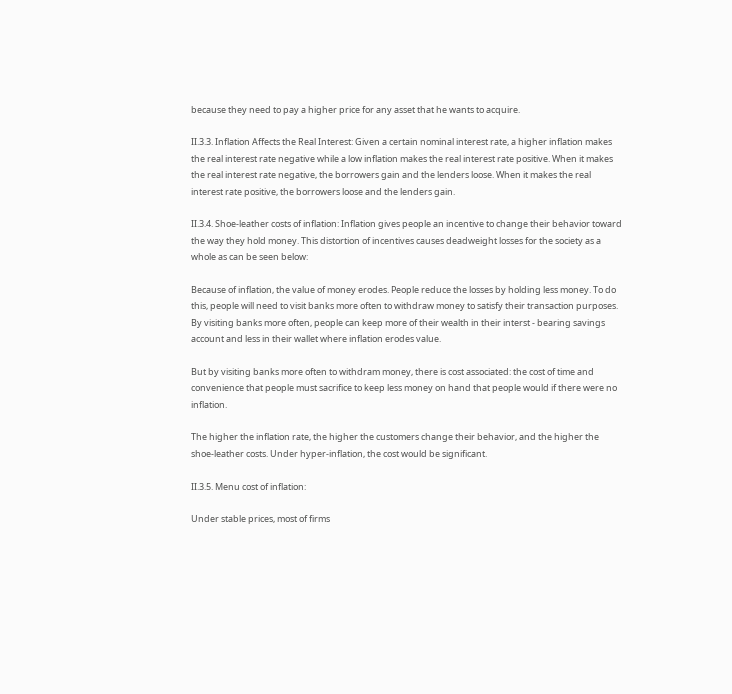because they need to pay a higher price for any asset that he wants to acquire.

II.3.3. Inflation Affects the Real Interest: Given a certain nominal interest rate, a higher inflation makes the real interest rate negative while a low inflation makes the real interest rate positive. When it makes the real interest rate negative, the borrowers gain and the lenders loose. When it makes the real interest rate positive, the borrowers loose and the lenders gain.

II.3.4. Shoe-leather costs of inflation: Inflation gives people an incentive to change their behavior toward the way they hold money. This distortion of incentives causes deadweight losses for the society as a whole as can be seen below:

Because of inflation, the value of money erodes. People reduce the losses by holding less money. To do this, people will need to visit banks more often to withdraw money to satisfy their transaction purposes. By visiting banks more often, people can keep more of their wealth in their interst - bearing savings account and less in their wallet where inflation erodes value.

But by visiting banks more often to withdram money, there is cost associated: the cost of time and convenience that people must sacrifice to keep less money on hand that people would if there were no inflation.

The higher the inflation rate, the higher the customers change their behavior, and the higher the shoe-leather costs. Under hyper-inflation, the cost would be significant.

II.3.5. Menu cost of inflation:

Under stable prices, most of firms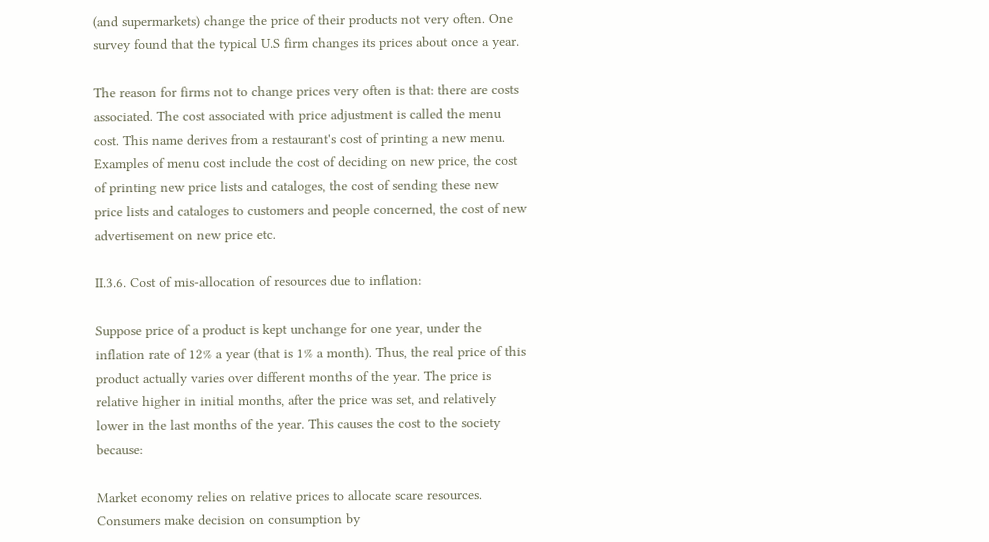(and supermarkets) change the price of their products not very often. One survey found that the typical U.S firm changes its prices about once a year.

The reason for firms not to change prices very often is that: there are costs associated. The cost associated with price adjustment is called the menu cost. This name derives from a restaurant's cost of printing a new menu. Examples of menu cost include the cost of deciding on new price, the cost of printing new price lists and cataloges, the cost of sending these new price lists and cataloges to customers and people concerned, the cost of new advertisement on new price etc.

II.3.6. Cost of mis-allocation of resources due to inflation:

Suppose price of a product is kept unchange for one year, under the inflation rate of 12% a year (that is 1% a month). Thus, the real price of this product actually varies over different months of the year. The price is relative higher in initial months, after the price was set, and relatively lower in the last months of the year. This causes the cost to the society because:

Market economy relies on relative prices to allocate scare resources. Consumers make decision on consumption by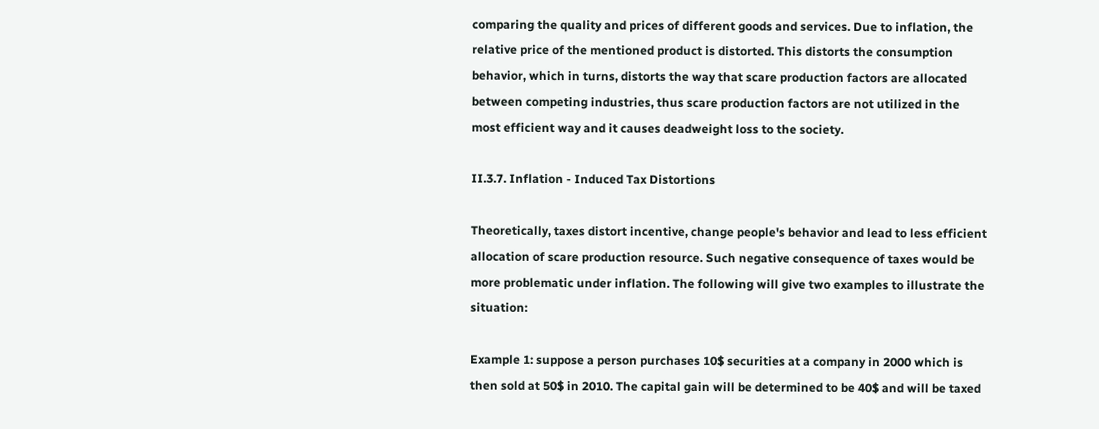comparing the quality and prices of different goods and services. Due to inflation, the relative price of the mentioned product is distorted. This distorts the consumption behavior, which in turns, distorts the way that scare production factors are allocated between competing industries, thus scare production factors are not utilized in the most efficient way and it causes deadweight loss to the society.

II.3.7. Inflation - Induced Tax Distortions

Theoretically, taxes distort incentive, change people's behavior and lead to less efficient allocation of scare production resource. Such negative consequence of taxes would be more problematic under inflation. The following will give two examples to illustrate the situation:

Example 1: suppose a person purchases 10$ securities at a company in 2000 which is then sold at 50$ in 2010. The capital gain will be determined to be 40$ and will be taxed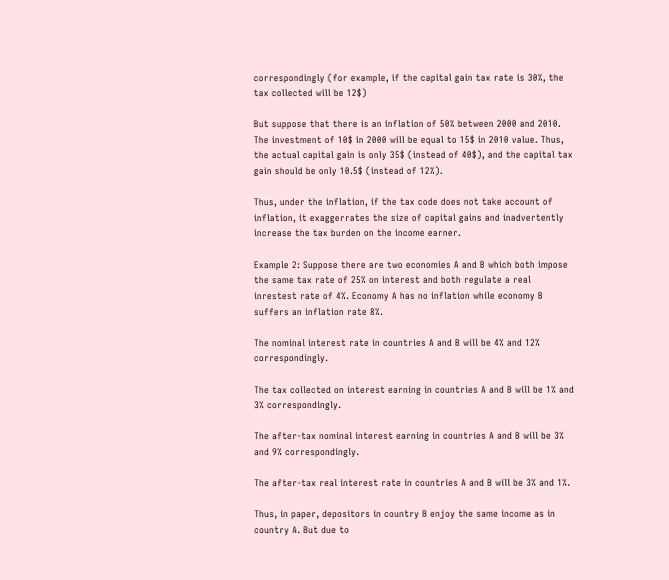correspondingly (for example, if the capital gain tax rate is 30%, the tax collected will be 12$)

But suppose that there is an inflation of 50% between 2000 and 2010. The investment of 10$ in 2000 will be equal to 15$ in 2010 value. Thus, the actual capital gain is only 35$ (instead of 40$), and the capital tax gain should be only 10.5$ (instead of 12%).

Thus, under the inflation, if the tax code does not take account of inflation, it exaggerrates the size of capital gains and inadvertently increase the tax burden on the income earner.

Example 2: Suppose there are two economies A and B which both impose the same tax rate of 25% on interest and both regulate a real inrestest rate of 4%. Economy A has no inflation while economy B suffers an inflation rate 8%.

The nominal interest rate in countries A and B will be 4% and 12% correspondingly.

The tax collected on interest earning in countries A and B will be 1% and 3% correspondingly.

The after-tax nominal interest earning in countries A and B will be 3% and 9% correspondingly.

The after-tax real interest rate in countries A and B will be 3% and 1%.

Thus, in paper, depositors in country B enjoy the same income as in country A. But due to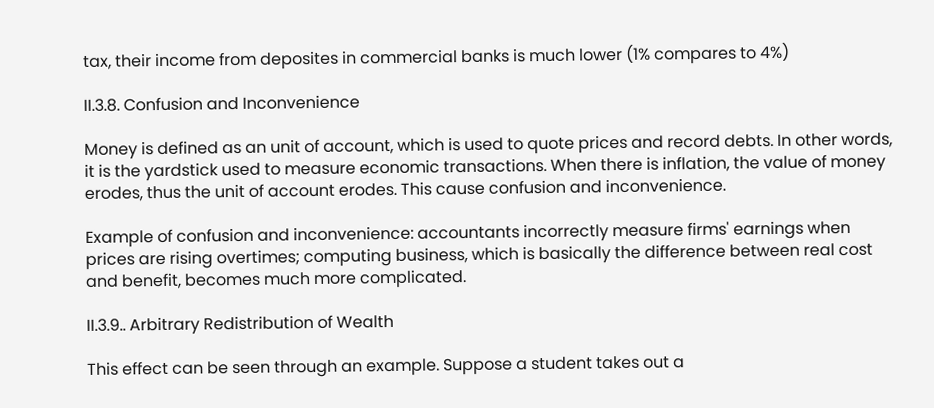tax, their income from deposites in commercial banks is much lower (1% compares to 4%)

II.3.8. Confusion and Inconvenience

Money is defined as an unit of account, which is used to quote prices and record debts. In other words, it is the yardstick used to measure economic transactions. When there is inflation, the value of money erodes, thus the unit of account erodes. This cause confusion and inconvenience.

Example of confusion and inconvenience: accountants incorrectly measure firms' earnings when prices are rising overtimes; computing business, which is basically the difference between real cost and benefit, becomes much more complicated.

II.3.9.. Arbitrary Redistribution of Wealth

This effect can be seen through an example. Suppose a student takes out a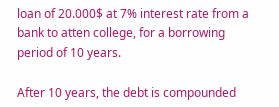loan of 20.000$ at 7% interest rate from a bank to atten college, for a borrowing period of 10 years.

After 10 years, the debt is compounded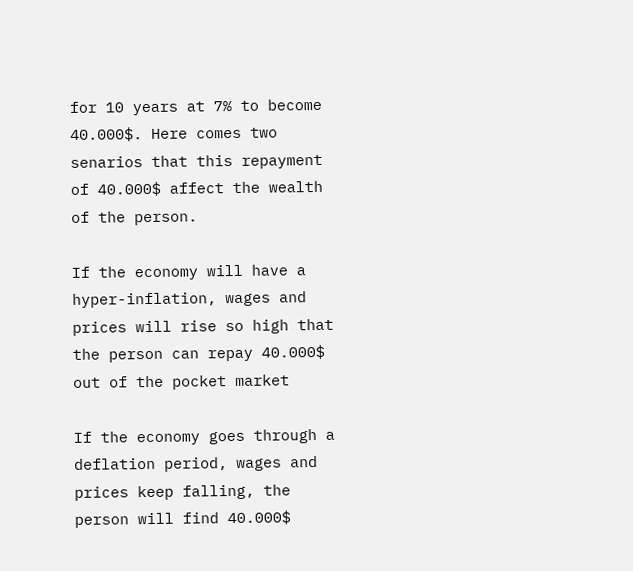for 10 years at 7% to become 40.000$. Here comes two senarios that this repayment of 40.000$ affect the wealth of the person.

If the economy will have a hyper-inflation, wages and prices will rise so high that the person can repay 40.000$ out of the pocket market

If the economy goes through a deflation period, wages and prices keep falling, the person will find 40.000$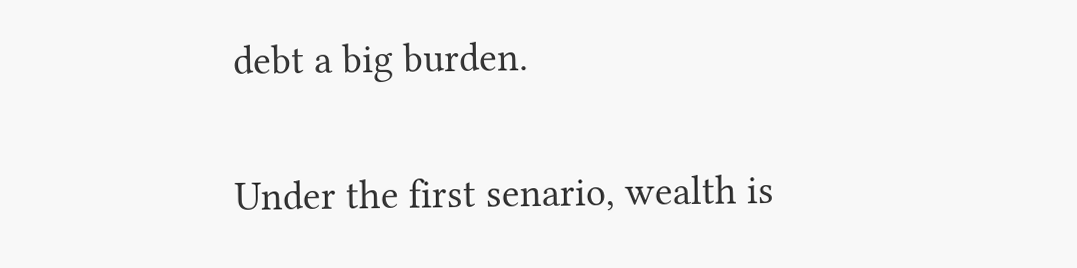debt a big burden.

Under the first senario, wealth is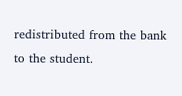redistributed from the bank to the student.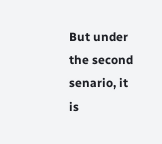But under the second senario, it is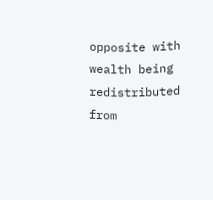opposite with wealth being redistributed from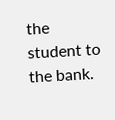the student to the bank.